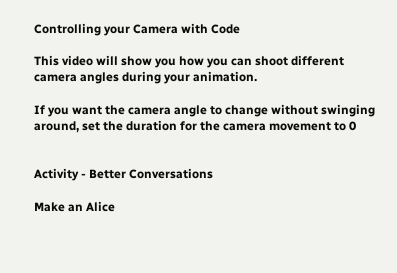Controlling your Camera with Code

This video will show you how you can shoot different camera angles during your animation.

If you want the camera angle to change without swinging around, set the duration for the camera movement to 0


Activity - Better Conversations

Make an Alice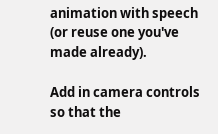animation with speech (or reuse one you've made already).

Add in camera controls so that the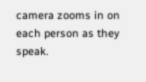camera zooms in on each person as they speak.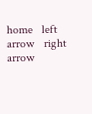home   left arrow   right arrow